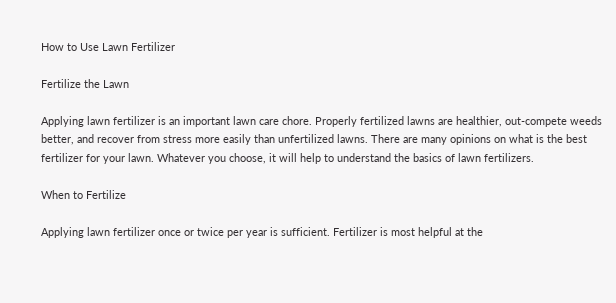How to Use Lawn Fertilizer

Fertilize the Lawn

Applying lawn fertilizer is an important lawn care chore. Properly fertilized lawns are healthier, out-compete weeds better, and recover from stress more easily than unfertilized lawns. There are many opinions on what is the best fertilizer for your lawn. Whatever you choose, it will help to understand the basics of lawn fertilizers.

When to Fertilize

Applying lawn fertilizer once or twice per year is sufficient. Fertilizer is most helpful at the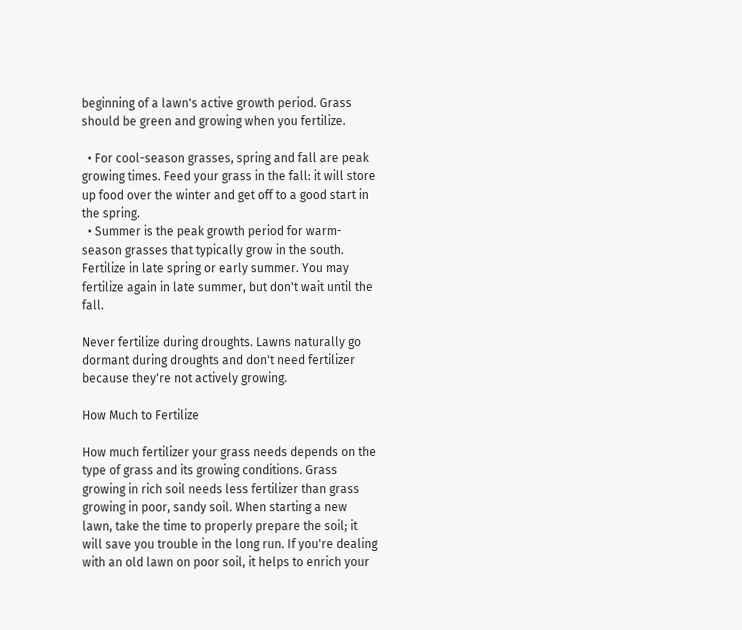beginning of a lawn's active growth period. Grass should be green and growing when you fertilize.

  • For cool-season grasses, spring and fall are peak growing times. Feed your grass in the fall: it will store up food over the winter and get off to a good start in the spring.
  • Summer is the peak growth period for warm-season grasses that typically grow in the south. Fertilize in late spring or early summer. You may fertilize again in late summer, but don't wait until the fall.

Never fertilize during droughts. Lawns naturally go dormant during droughts and don't need fertilizer because they're not actively growing.

How Much to Fertilize

How much fertilizer your grass needs depends on the type of grass and its growing conditions. Grass growing in rich soil needs less fertilizer than grass growing in poor, sandy soil. When starting a new lawn, take the time to properly prepare the soil; it will save you trouble in the long run. If you're dealing with an old lawn on poor soil, it helps to enrich your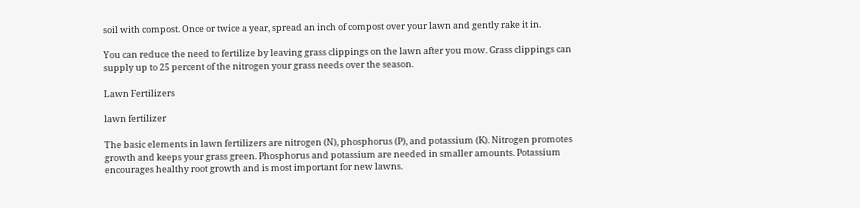soil with compost. Once or twice a year, spread an inch of compost over your lawn and gently rake it in.

You can reduce the need to fertilize by leaving grass clippings on the lawn after you mow. Grass clippings can supply up to 25 percent of the nitrogen your grass needs over the season.

Lawn Fertilizers

lawn fertilizer

The basic elements in lawn fertilizers are nitrogen (N), phosphorus (P), and potassium (K). Nitrogen promotes growth and keeps your grass green. Phosphorus and potassium are needed in smaller amounts. Potassium encourages healthy root growth and is most important for new lawns.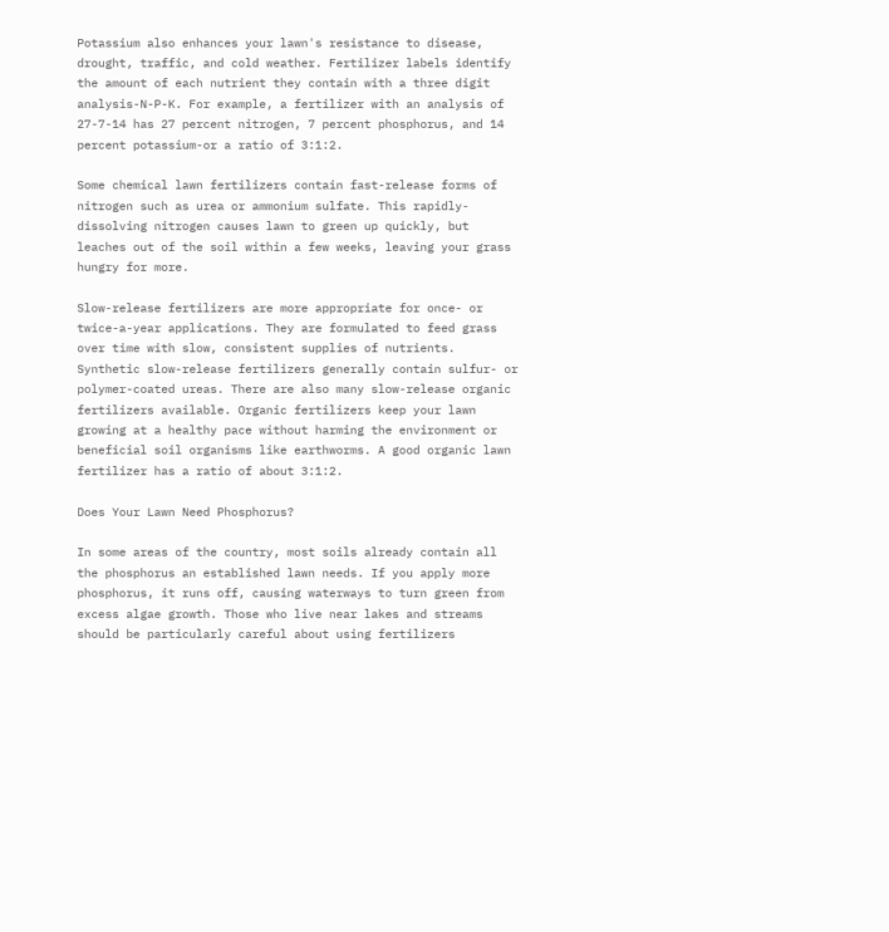Potassium also enhances your lawn's resistance to disease, drought, traffic, and cold weather. Fertilizer labels identify the amount of each nutrient they contain with a three digit analysis-N-P-K. For example, a fertilizer with an analysis of 27-7-14 has 27 percent nitrogen, 7 percent phosphorus, and 14 percent potassium-or a ratio of 3:1:2.

Some chemical lawn fertilizers contain fast-release forms of nitrogen such as urea or ammonium sulfate. This rapidly-dissolving nitrogen causes lawn to green up quickly, but leaches out of the soil within a few weeks, leaving your grass hungry for more.

Slow-release fertilizers are more appropriate for once- or twice-a-year applications. They are formulated to feed grass over time with slow, consistent supplies of nutrients. Synthetic slow-release fertilizers generally contain sulfur- or polymer-coated ureas. There are also many slow-release organic fertilizers available. Organic fertilizers keep your lawn growing at a healthy pace without harming the environment or beneficial soil organisms like earthworms. A good organic lawn fertilizer has a ratio of about 3:1:2.

Does Your Lawn Need Phosphorus?

In some areas of the country, most soils already contain all the phosphorus an established lawn needs. If you apply more phosphorus, it runs off, causing waterways to turn green from excess algae growth. Those who live near lakes and streams should be particularly careful about using fertilizers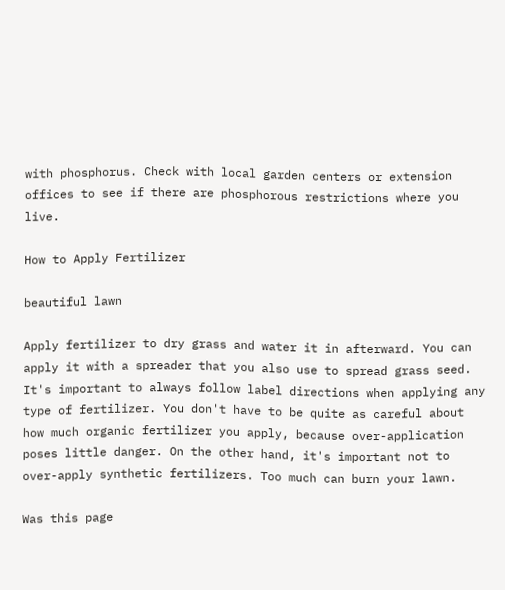with phosphorus. Check with local garden centers or extension offices to see if there are phosphorous restrictions where you live.

How to Apply Fertilizer

beautiful lawn

Apply fertilizer to dry grass and water it in afterward. You can apply it with a spreader that you also use to spread grass seed. It's important to always follow label directions when applying any type of fertilizer. You don't have to be quite as careful about how much organic fertilizer you apply, because over-application poses little danger. On the other hand, it's important not to over-apply synthetic fertilizers. Too much can burn your lawn.

Was this page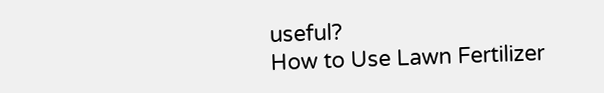useful?
How to Use Lawn Fertilizer